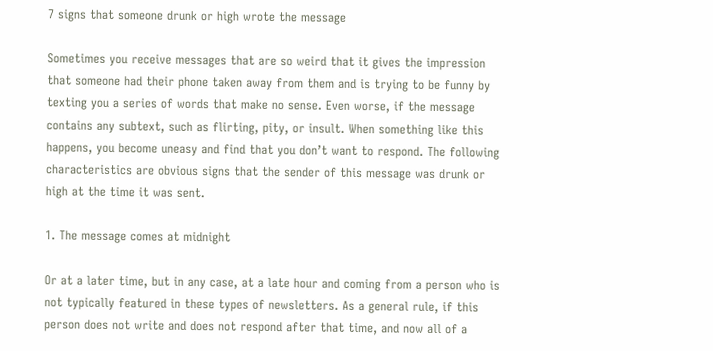7 signs that someone drunk or high wrote the message

Sometimes you receive messages that are so weird that it gives the impression that someone had their phone taken away from them and is trying to be funny by texting you a series of words that make no sense. Even worse, if the message contains any subtext, such as flirting, pity, or insult. When something like this happens, you become uneasy and find that you don’t want to respond. The following characteristics are obvious signs that the sender of this message was drunk or high at the time it was sent.

1. The message comes at midnight

Or at a later time, but in any case, at a late hour and coming from a person who is not typically featured in these types of newsletters. As a general rule, if this person does not write and does not respond after that time, and now all of a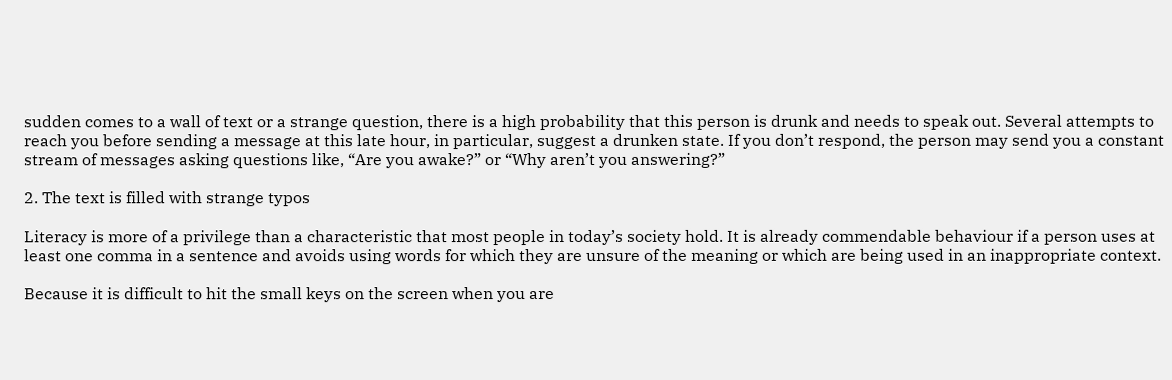sudden comes to a wall of text or a strange question, there is a high probability that this person is drunk and needs to speak out. Several attempts to reach you before sending a message at this late hour, in particular, suggest a drunken state. If you don’t respond, the person may send you a constant stream of messages asking questions like, “Are you awake?” or “Why aren’t you answering?”

2. The text is filled with strange typos

Literacy is more of a privilege than a characteristic that most people in today’s society hold. It is already commendable behaviour if a person uses at least one comma in a sentence and avoids using words for which they are unsure of the meaning or which are being used in an inappropriate context.

Because it is difficult to hit the small keys on the screen when you are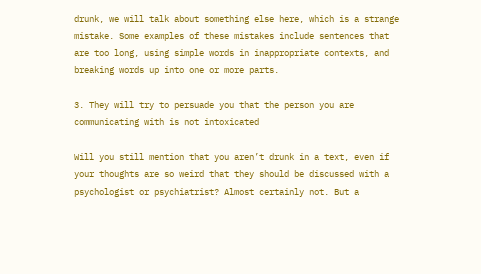drunk, we will talk about something else here, which is a strange mistake. Some examples of these mistakes include sentences that are too long, using simple words in inappropriate contexts, and breaking words up into one or more parts.

3. They will try to persuade you that the person you are communicating with is not intoxicated

Will you still mention that you aren’t drunk in a text, even if your thoughts are so weird that they should be discussed with a psychologist or psychiatrist? Almost certainly not. But a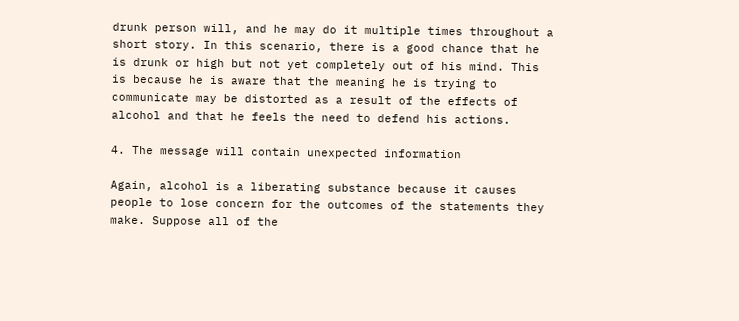drunk person will, and he may do it multiple times throughout a short story. In this scenario, there is a good chance that he is drunk or high but not yet completely out of his mind. This is because he is aware that the meaning he is trying to communicate may be distorted as a result of the effects of alcohol and that he feels the need to defend his actions.

4. The message will contain unexpected information

Again, alcohol is a liberating substance because it causes people to lose concern for the outcomes of the statements they make. Suppose all of the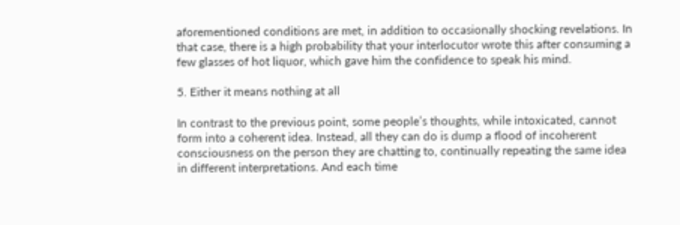aforementioned conditions are met, in addition to occasionally shocking revelations. In that case, there is a high probability that your interlocutor wrote this after consuming a few glasses of hot liquor, which gave him the confidence to speak his mind.

5. Either it means nothing at all

In contrast to the previous point, some people’s thoughts, while intoxicated, cannot form into a coherent idea. Instead, all they can do is dump a flood of incoherent consciousness on the person they are chatting to, continually repeating the same idea in different interpretations. And each time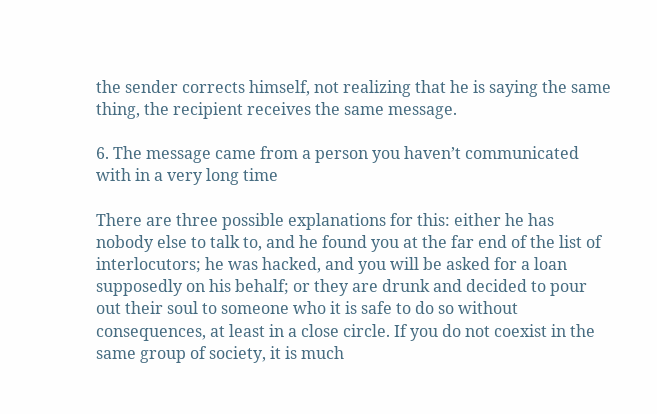the sender corrects himself, not realizing that he is saying the same thing, the recipient receives the same message.

6. The message came from a person you haven’t communicated with in a very long time

There are three possible explanations for this: either he has nobody else to talk to, and he found you at the far end of the list of interlocutors; he was hacked, and you will be asked for a loan supposedly on his behalf; or they are drunk and decided to pour out their soul to someone who it is safe to do so without consequences, at least in a close circle. If you do not coexist in the same group of society, it is much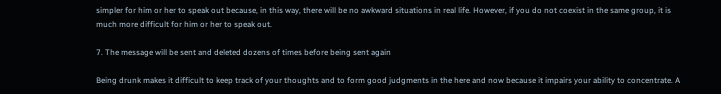simpler for him or her to speak out because, in this way, there will be no awkward situations in real life. However, if you do not coexist in the same group, it is much more difficult for him or her to speak out.

7. The message will be sent and deleted dozens of times before being sent again

Being drunk makes it difficult to keep track of your thoughts and to form good judgments in the here and now because it impairs your ability to concentrate. A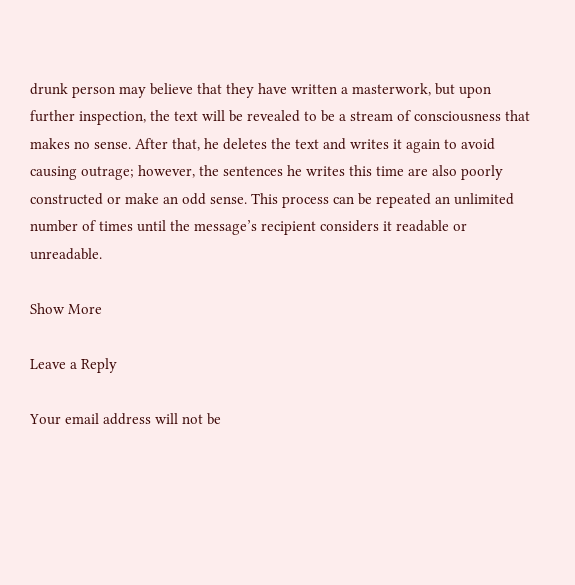drunk person may believe that they have written a masterwork, but upon further inspection, the text will be revealed to be a stream of consciousness that makes no sense. After that, he deletes the text and writes it again to avoid causing outrage; however, the sentences he writes this time are also poorly constructed or make an odd sense. This process can be repeated an unlimited number of times until the message’s recipient considers it readable or unreadable.

Show More

Leave a Reply

Your email address will not be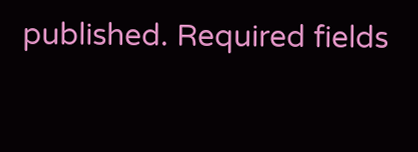published. Required fields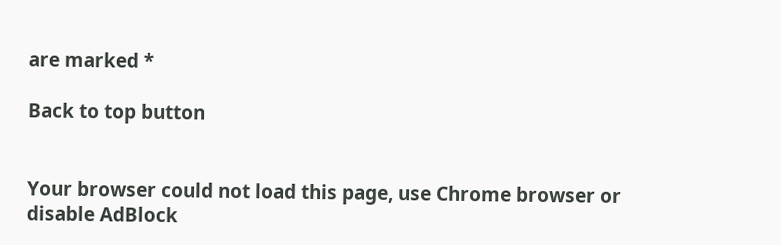are marked *

Back to top button


Your browser could not load this page, use Chrome browser or disable AdBlock